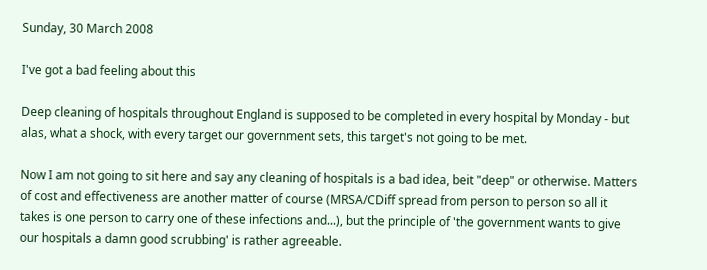Sunday, 30 March 2008

I've got a bad feeling about this

Deep cleaning of hospitals throughout England is supposed to be completed in every hospital by Monday - but alas, what a shock, with every target our government sets, this target's not going to be met.

Now I am not going to sit here and say any cleaning of hospitals is a bad idea, beit "deep" or otherwise. Matters of cost and effectiveness are another matter of course (MRSA/CDiff spread from person to person so all it takes is one person to carry one of these infections and...), but the principle of 'the government wants to give our hospitals a damn good scrubbing' is rather agreeable.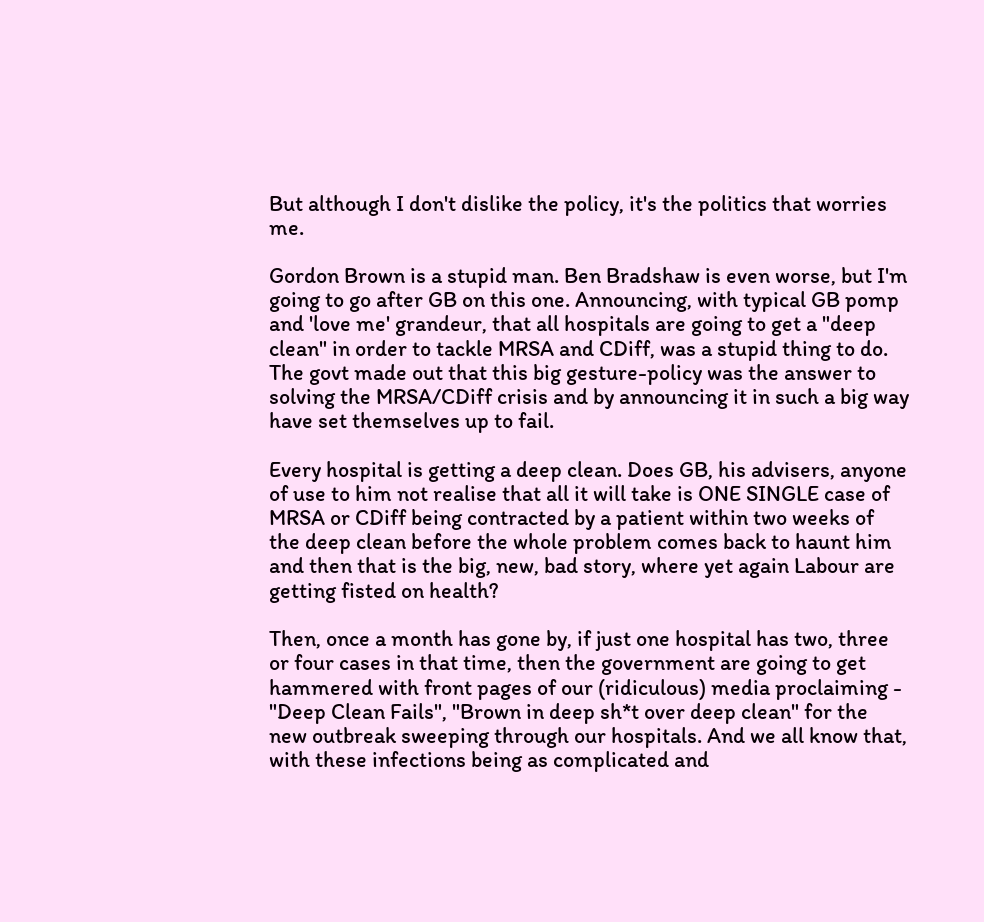But although I don't dislike the policy, it's the politics that worries me.

Gordon Brown is a stupid man. Ben Bradshaw is even worse, but I'm going to go after GB on this one. Announcing, with typical GB pomp and 'love me' grandeur, that all hospitals are going to get a "deep clean" in order to tackle MRSA and CDiff, was a stupid thing to do. The govt made out that this big gesture-policy was the answer to solving the MRSA/CDiff crisis and by announcing it in such a big way have set themselves up to fail.

Every hospital is getting a deep clean. Does GB, his advisers, anyone of use to him not realise that all it will take is ONE SINGLE case of MRSA or CDiff being contracted by a patient within two weeks of the deep clean before the whole problem comes back to haunt him and then that is the big, new, bad story, where yet again Labour are getting fisted on health?

Then, once a month has gone by, if just one hospital has two, three or four cases in that time, then the government are going to get hammered with front pages of our (ridiculous) media proclaiming - "Deep Clean Fails", "Brown in deep sh*t over deep clean" for the new outbreak sweeping through our hospitals. And we all know that, with these infections being as complicated and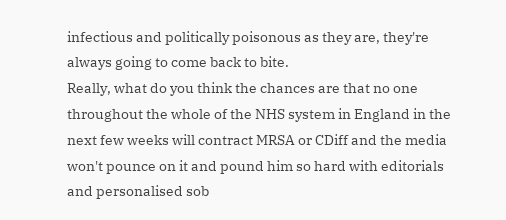infectious and politically poisonous as they are, they're always going to come back to bite.
Really, what do you think the chances are that no one throughout the whole of the NHS system in England in the next few weeks will contract MRSA or CDiff and the media won't pounce on it and pound him so hard with editorials and personalised sob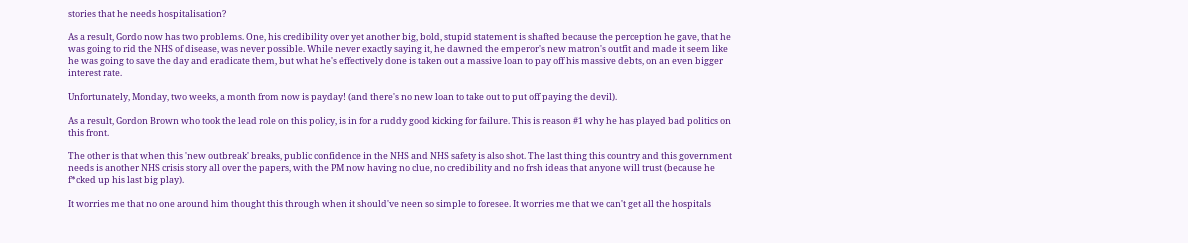stories that he needs hospitalisation?

As a result, Gordo now has two problems. One, his credibility over yet another big, bold, stupid statement is shafted because the perception he gave, that he was going to rid the NHS of disease, was never possible. While never exactly saying it, he dawned the emperor's new matron's outfit and made it seem like he was going to save the day and eradicate them, but what he's effectively done is taken out a massive loan to pay off his massive debts, on an even bigger interest rate.

Unfortunately, Monday, two weeks, a month from now is payday! (and there's no new loan to take out to put off paying the devil).

As a result, Gordon Brown who took the lead role on this policy, is in for a ruddy good kicking for failure. This is reason #1 why he has played bad politics on this front.

The other is that when this 'new outbreak' breaks, public confidence in the NHS and NHS safety is also shot. The last thing this country and this government needs is another NHS crisis story all over the papers, with the PM now having no clue, no credibility and no frsh ideas that anyone will trust (because he f*cked up his last big play).

It worries me that no one around him thought this through when it should've neen so simple to foresee. It worries me that we can't get all the hospitals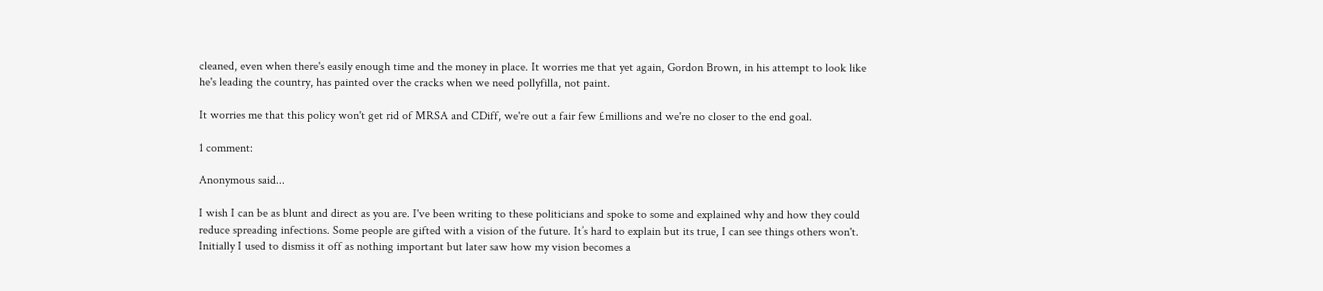cleaned, even when there's easily enough time and the money in place. It worries me that yet again, Gordon Brown, in his attempt to look like he's leading the country, has painted over the cracks when we need pollyfilla, not paint.

It worries me that this policy won't get rid of MRSA and CDiff, we're out a fair few £millions and we're no closer to the end goal.

1 comment:

Anonymous said...

I wish I can be as blunt and direct as you are. I've been writing to these politicians and spoke to some and explained why and how they could reduce spreading infections. Some people are gifted with a vision of the future. It’s hard to explain but its true, I can see things others won't. Initially I used to dismiss it off as nothing important but later saw how my vision becomes a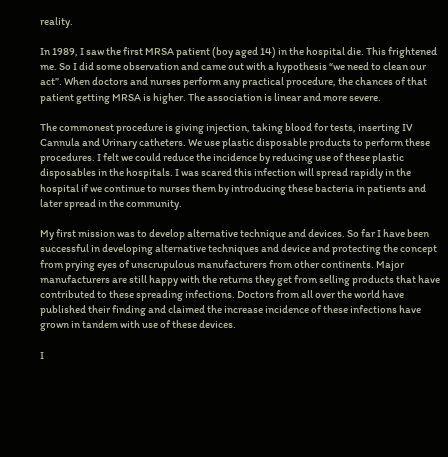reality.

In 1989, I saw the first MRSA patient (boy aged 14) in the hospital die. This frightened me. So I did some observation and came out with a hypothesis “we need to clean our act”. When doctors and nurses perform any practical procedure, the chances of that patient getting MRSA is higher. The association is linear and more severe.

The commonest procedure is giving injection, taking blood for tests, inserting IV Cannula and Urinary catheters. We use plastic disposable products to perform these procedures. I felt we could reduce the incidence by reducing use of these plastic disposables in the hospitals. I was scared this infection will spread rapidly in the hospital if we continue to nurses them by introducing these bacteria in patients and later spread in the community.

My first mission was to develop alternative technique and devices. So far I have been successful in developing alternative techniques and device and protecting the concept from prying eyes of unscrupulous manufacturers from other continents. Major manufacturers are still happy with the returns they get from selling products that have contributed to these spreading infections. Doctors from all over the world have published their finding and claimed the increase incidence of these infections have grown in tandem with use of these devices.

I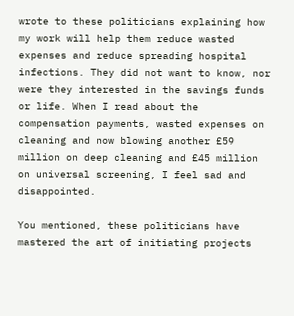wrote to these politicians explaining how my work will help them reduce wasted expenses and reduce spreading hospital infections. They did not want to know, nor were they interested in the savings funds or life. When I read about the compensation payments, wasted expenses on cleaning and now blowing another £59 million on deep cleaning and £45 million on universal screening, I feel sad and disappointed.

You mentioned, these politicians have mastered the art of initiating projects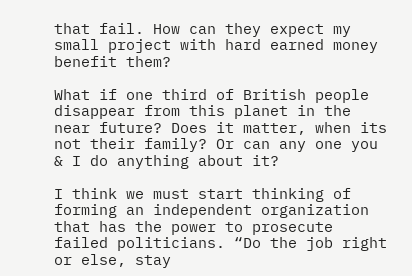that fail. How can they expect my small project with hard earned money benefit them?

What if one third of British people disappear from this planet in the near future? Does it matter, when its not their family? Or can any one you & I do anything about it?

I think we must start thinking of forming an independent organization that has the power to prosecute failed politicians. “Do the job right or else, stay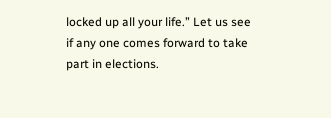locked up all your life.” Let us see if any one comes forward to take part in elections.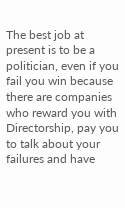The best job at present is to be a politician, even if you fail you win because there are companies who reward you with Directorship, pay you to talk about your failures and have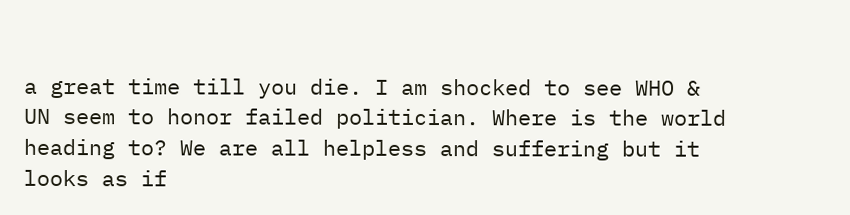a great time till you die. I am shocked to see WHO & UN seem to honor failed politician. Where is the world heading to? We are all helpless and suffering but it looks as if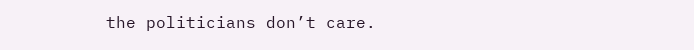the politicians don’t care.